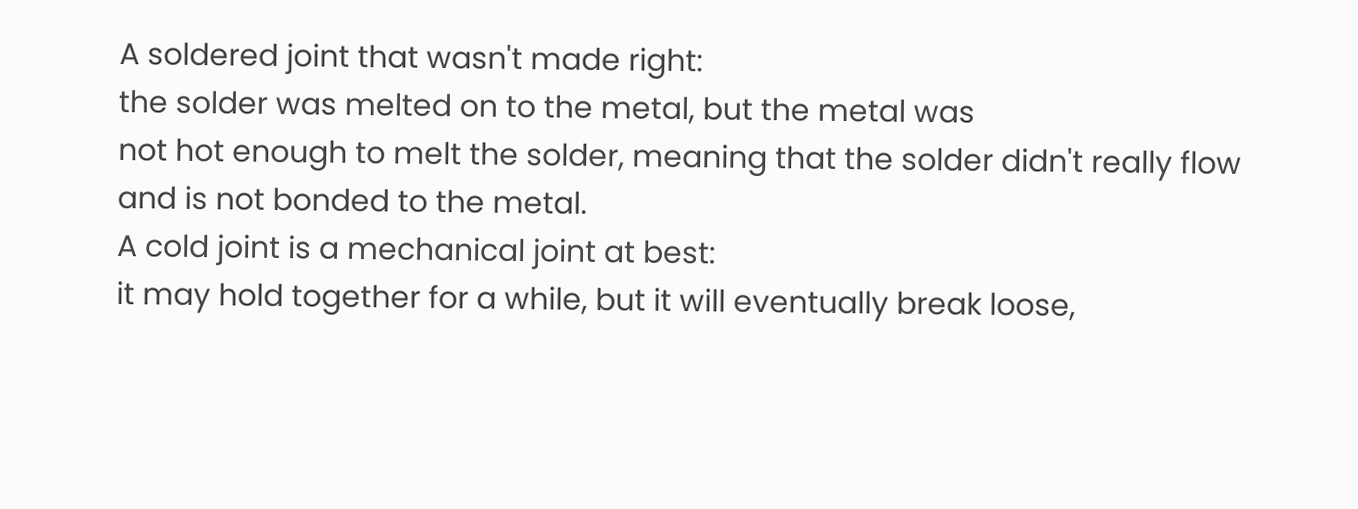A soldered joint that wasn't made right:
the solder was melted on to the metal, but the metal was
not hot enough to melt the solder, meaning that the solder didn't really flow and is not bonded to the metal.
A cold joint is a mechanical joint at best:
it may hold together for a while, but it will eventually break loose,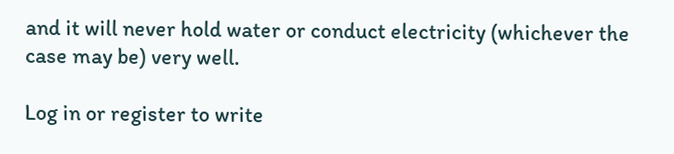and it will never hold water or conduct electricity (whichever the case may be) very well.

Log in or register to write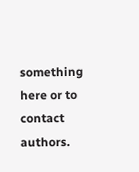something here or to contact authors.